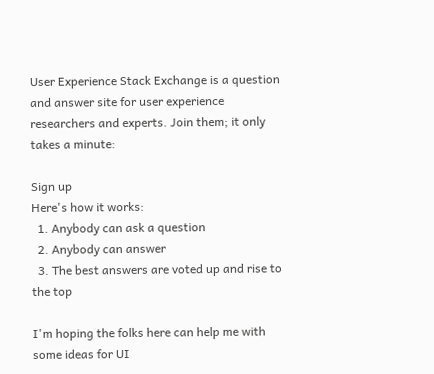User Experience Stack Exchange is a question and answer site for user experience researchers and experts. Join them; it only takes a minute:

Sign up
Here's how it works:
  1. Anybody can ask a question
  2. Anybody can answer
  3. The best answers are voted up and rise to the top

I'm hoping the folks here can help me with some ideas for UI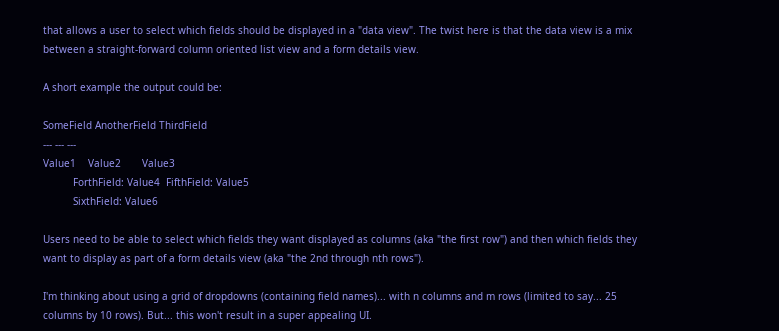that allows a user to select which fields should be displayed in a "data view". The twist here is that the data view is a mix between a straight-forward column oriented list view and a form details view.

A short example the output could be:

SomeField AnotherField ThirdField
--- --- ---
Value1    Value2       Value3
          ForthField: Value4  FifthField: Value5
          SixthField: Value6

Users need to be able to select which fields they want displayed as columns (aka "the first row") and then which fields they want to display as part of a form details view (aka "the 2nd through nth rows").

I'm thinking about using a grid of dropdowns (containing field names)... with n columns and m rows (limited to say... 25 columns by 10 rows). But... this won't result in a super appealing UI.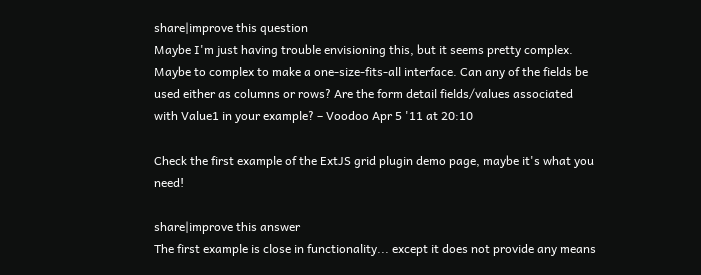share|improve this question
Maybe I'm just having trouble envisioning this, but it seems pretty complex. Maybe to complex to make a one-size-fits-all interface. Can any of the fields be used either as columns or rows? Are the form detail fields/values associated with Value1 in your example? – Voodoo Apr 5 '11 at 20:10

Check the first example of the ExtJS grid plugin demo page, maybe it's what you need!

share|improve this answer
The first example is close in functionality... except it does not provide any means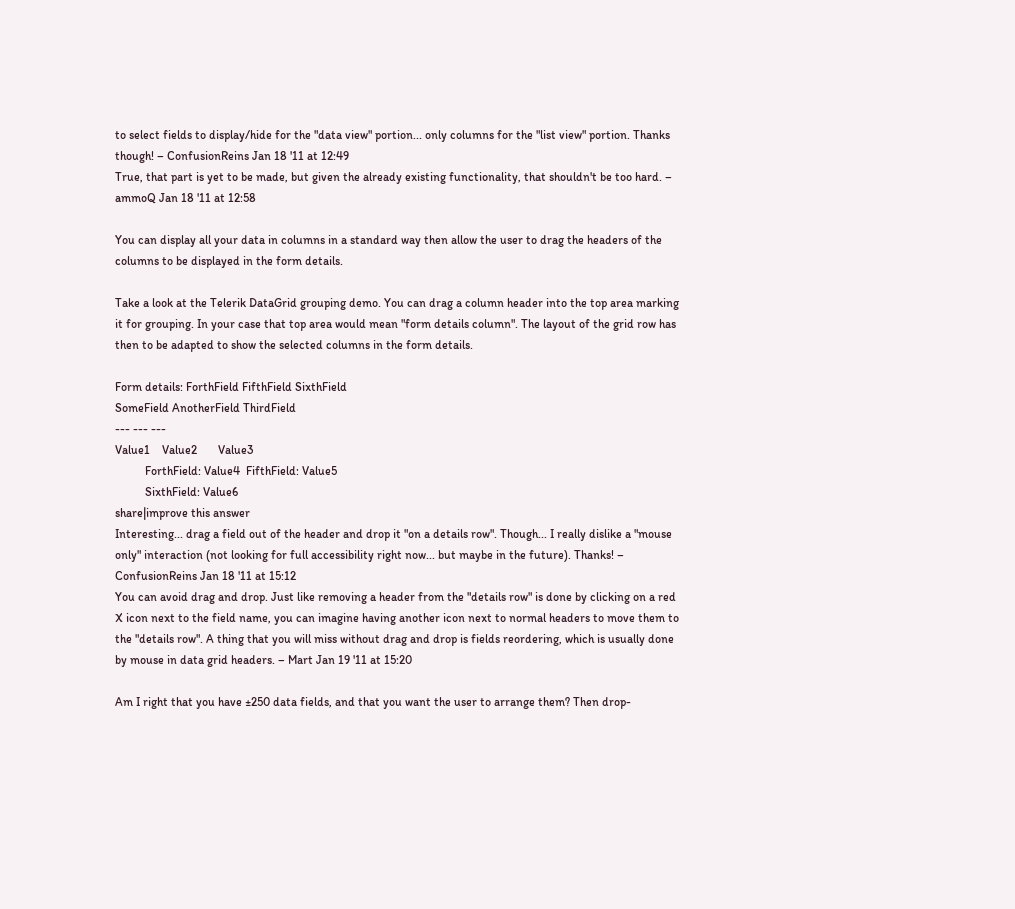to select fields to display/hide for the "data view" portion... only columns for the "list view" portion. Thanks though! – ConfusionReins Jan 18 '11 at 12:49
True, that part is yet to be made, but given the already existing functionality, that shouldn't be too hard. – ammoQ Jan 18 '11 at 12:58

You can display all your data in columns in a standard way then allow the user to drag the headers of the columns to be displayed in the form details.

Take a look at the Telerik DataGrid grouping demo. You can drag a column header into the top area marking it for grouping. In your case that top area would mean "form details column". The layout of the grid row has then to be adapted to show the selected columns in the form details.

Form details: ForthField FifthField SixthField
SomeField AnotherField ThirdField
--- --- ---
Value1    Value2       Value3
          ForthField: Value4  FifthField: Value5
          SixthField: Value6
share|improve this answer
Interesting... drag a field out of the header and drop it "on a details row". Though... I really dislike a "mouse only" interaction (not looking for full accessibility right now... but maybe in the future). Thanks! – ConfusionReins Jan 18 '11 at 15:12
You can avoid drag and drop. Just like removing a header from the "details row" is done by clicking on a red X icon next to the field name, you can imagine having another icon next to normal headers to move them to the "details row". A thing that you will miss without drag and drop is fields reordering, which is usually done by mouse in data grid headers. – Mart Jan 19 '11 at 15:20

Am I right that you have ±250 data fields, and that you want the user to arrange them? Then drop-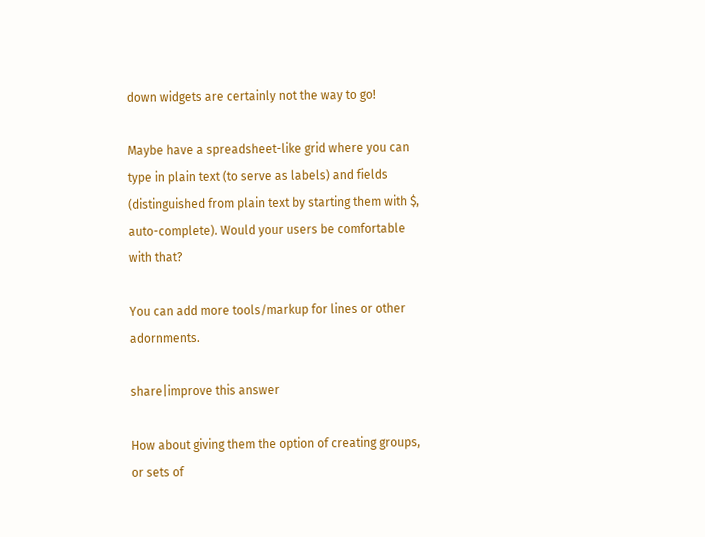down widgets are certainly not the way to go!

Maybe have a spreadsheet-like grid where you can type in plain text (to serve as labels) and fields (distinguished from plain text by starting them with $, auto-complete). Would your users be comfortable with that?

You can add more tools/markup for lines or other adornments.

share|improve this answer

How about giving them the option of creating groups, or sets of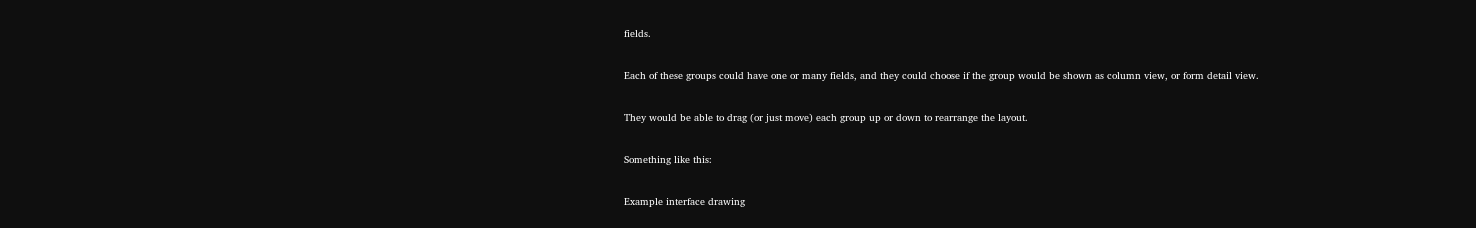fields.

Each of these groups could have one or many fields, and they could choose if the group would be shown as column view, or form detail view.

They would be able to drag (or just move) each group up or down to rearrange the layout.

Something like this:

Example interface drawing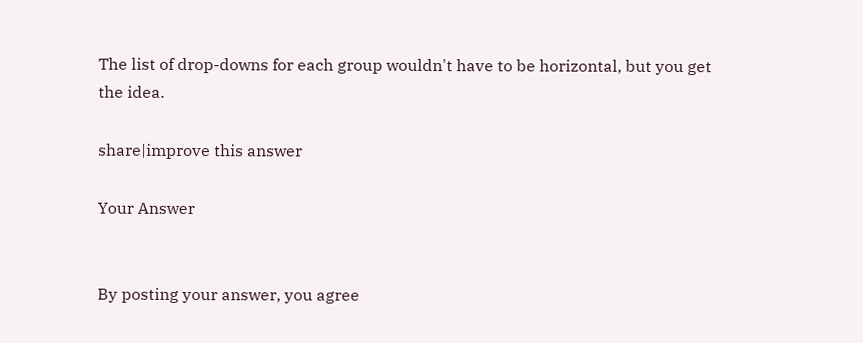The list of drop-downs for each group wouldn't have to be horizontal, but you get the idea.

share|improve this answer

Your Answer


By posting your answer, you agree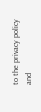to the privacy policy and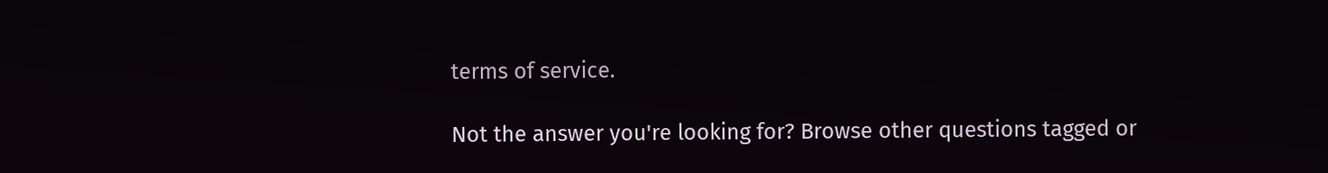terms of service.

Not the answer you're looking for? Browse other questions tagged or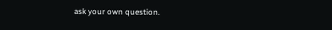ask your own question.